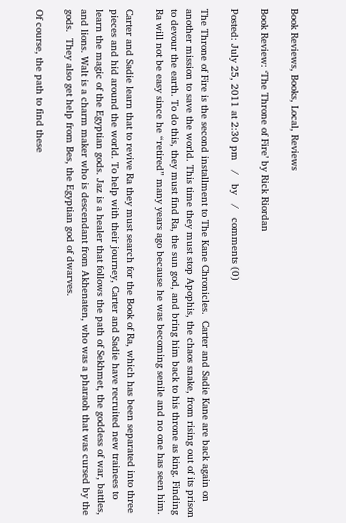Book Reviews, Books, Local, Reviews

Book Review: ‘The Throne of Fire’ by Rick Riordan

Posted: July 25, 2011 at 2:30 pm   /   by   /   comments (0)

The Throne of Fire is the second installment to The Kane Chronicles.  Carter and Sadie Kane are back again on another mission to save the world. This time they must stop Apophis, the chaos snake, from rising out of its prison to devour the earth. To do this, they must find Ra, the sun god, and bring him back to his throne as king. Finding Ra will not be easy since he “retired” many years ago because he was becoming senile and no one has seen him.

Carter and Sadie learn that to revive Ra they must search for the Book of Ra, which has been separated into three pieces and hid around the world. To help with their journey, Carter and Sadie have recruited new trainees to learn the magic of the Egyptian gods. Jaz is a healer that follows the path of Sekhmet, the goddess of war, battles, and lions. Walt is a charm maker who is descendant from Akhenaten, who was a pharaoh that was cursed by the gods.  They also get help from Bes, the Egyptian god of dwarves.

Of course, the path to find these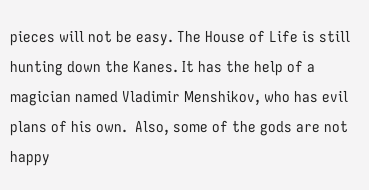pieces will not be easy. The House of Life is still hunting down the Kanes. It has the help of a magician named Vladimir Menshikov, who has evil plans of his own.  Also, some of the gods are not happy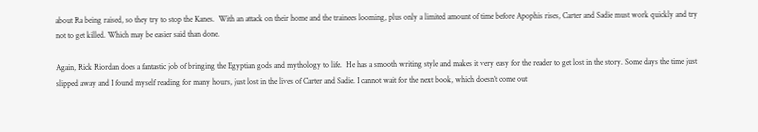about Ra being raised, so they try to stop the Kanes.  With an attack on their home and the trainees looming, plus only a limited amount of time before Apophis rises, Carter and Sadie must work quickly and try not to get killed. Which may be easier said than done.

Again, Rick Riordan does a fantastic job of bringing the Egyptian gods and mythology to life.  He has a smooth writing style and makes it very easy for the reader to get lost in the story. Some days the time just slipped away and I found myself reading for many hours, just lost in the lives of Carter and Sadie. I cannot wait for the next book, which doesn’t come out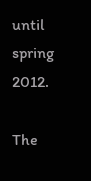until spring 2012.

The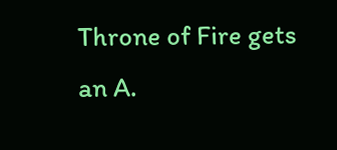Throne of Fire gets an A.